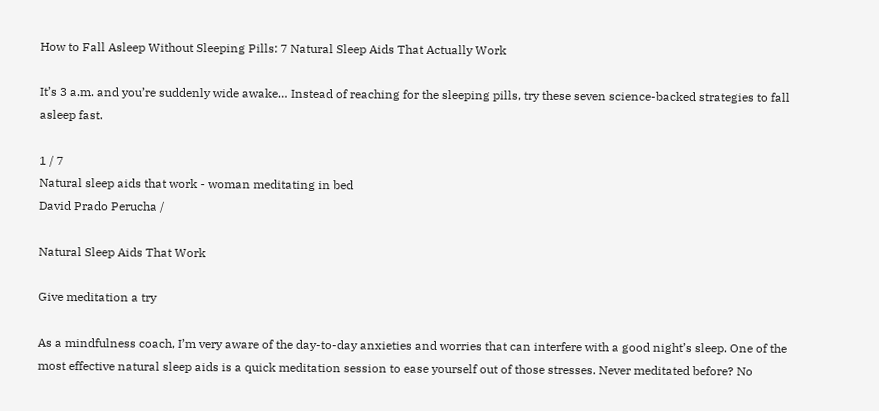How to Fall Asleep Without Sleeping Pills: 7 Natural Sleep Aids That Actually Work

It’s 3 a.m. and you’re suddenly wide awake… Instead of reaching for the sleeping pills, try these seven science-backed strategies to fall asleep fast.

1 / 7
Natural sleep aids that work - woman meditating in bed
David Prado Perucha /

Natural Sleep Aids That Work

Give meditation a try

As a mindfulness coach, I’m very aware of the day-to-day anxieties and worries that can interfere with a good night’s sleep. One of the most effective natural sleep aids is a quick meditation session to ease yourself out of those stresses. Never meditated before? No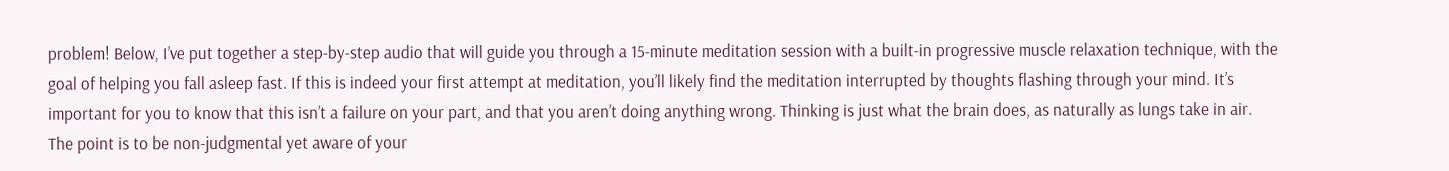problem! Below, I’ve put together a step-by-step audio that will guide you through a 15-minute meditation session with a built-in progressive muscle relaxation technique, with the goal of helping you fall asleep fast. If this is indeed your first attempt at meditation, you’ll likely find the meditation interrupted by thoughts flashing through your mind. It’s important for you to know that this isn’t a failure on your part, and that you aren’t doing anything wrong. Thinking is just what the brain does, as naturally as lungs take in air. The point is to be non-judgmental yet aware of your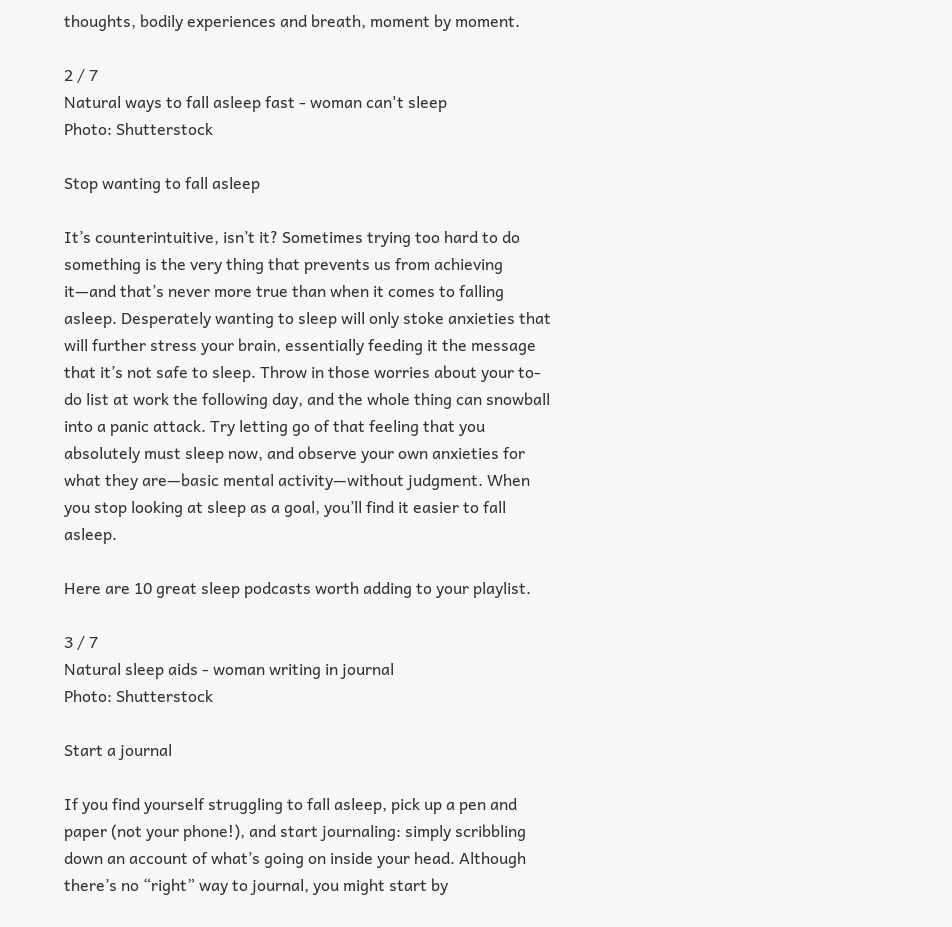thoughts, bodily experiences and breath, moment by moment.

2 / 7
Natural ways to fall asleep fast - woman can't sleep
Photo: Shutterstock

Stop wanting to fall asleep

It’s counterintuitive, isn’t it? Sometimes trying too hard to do something is the very thing that prevents us from achieving it—and that’s never more true than when it comes to falling asleep. Desperately wanting to sleep will only stoke anxieties that will further stress your brain, essentially feeding it the message that it’s not safe to sleep. Throw in those worries about your to-do list at work the following day, and the whole thing can snowball into a panic attack. Try letting go of that feeling that you absolutely must sleep now, and observe your own anxieties for what they are—basic mental activity—without judgment. When you stop looking at sleep as a goal, you’ll find it easier to fall asleep.

Here are 10 great sleep podcasts worth adding to your playlist.

3 / 7
Natural sleep aids - woman writing in journal
Photo: Shutterstock

Start a journal

If you find yourself struggling to fall asleep, pick up a pen and paper (not your phone!), and start journaling: simply scribbling down an account of what’s going on inside your head. Although there’s no “right” way to journal, you might start by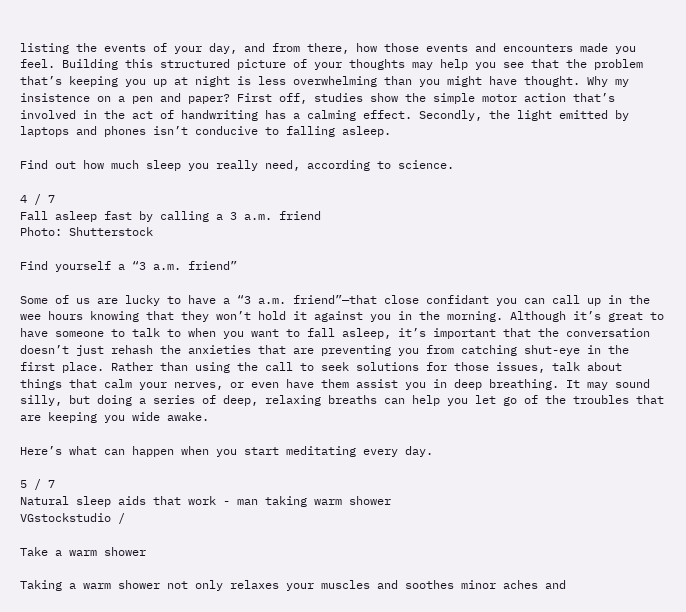listing the events of your day, and from there, how those events and encounters made you feel. Building this structured picture of your thoughts may help you see that the problem that’s keeping you up at night is less overwhelming than you might have thought. Why my insistence on a pen and paper? First off, studies show the simple motor action that’s involved in the act of handwriting has a calming effect. Secondly, the light emitted by laptops and phones isn’t conducive to falling asleep.

Find out how much sleep you really need, according to science.

4 / 7
Fall asleep fast by calling a 3 a.m. friend
Photo: Shutterstock

Find yourself a “3 a.m. friend”

Some of us are lucky to have a “3 a.m. friend”—that close confidant you can call up in the wee hours knowing that they won’t hold it against you in the morning. Although it’s great to have someone to talk to when you want to fall asleep, it’s important that the conversation doesn’t just rehash the anxieties that are preventing you from catching shut-eye in the first place. Rather than using the call to seek solutions for those issues, talk about things that calm your nerves, or even have them assist you in deep breathing. It may sound silly, but doing a series of deep, relaxing breaths can help you let go of the troubles that are keeping you wide awake.

Here’s what can happen when you start meditating every day.

5 / 7
Natural sleep aids that work - man taking warm shower
VGstockstudio /

Take a warm shower

Taking a warm shower not only relaxes your muscles and soothes minor aches and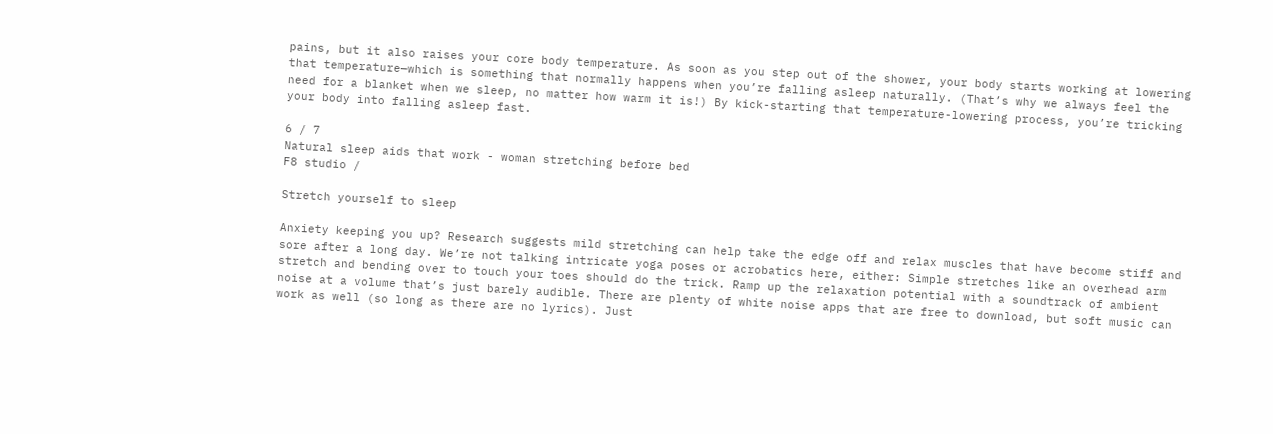pains, but it also raises your core body temperature. As soon as you step out of the shower, your body starts working at lowering that temperature—which is something that normally happens when you’re falling asleep naturally. (That’s why we always feel the need for a blanket when we sleep, no matter how warm it is!) By kick-starting that temperature-lowering process, you’re tricking your body into falling asleep fast.

6 / 7
Natural sleep aids that work - woman stretching before bed
F8 studio /

Stretch yourself to sleep

Anxiety keeping you up? Research suggests mild stretching can help take the edge off and relax muscles that have become stiff and sore after a long day. We’re not talking intricate yoga poses or acrobatics here, either: Simple stretches like an overhead arm stretch and bending over to touch your toes should do the trick. Ramp up the relaxation potential with a soundtrack of ambient noise at a volume that’s just barely audible. There are plenty of white noise apps that are free to download, but soft music can work as well (so long as there are no lyrics). Just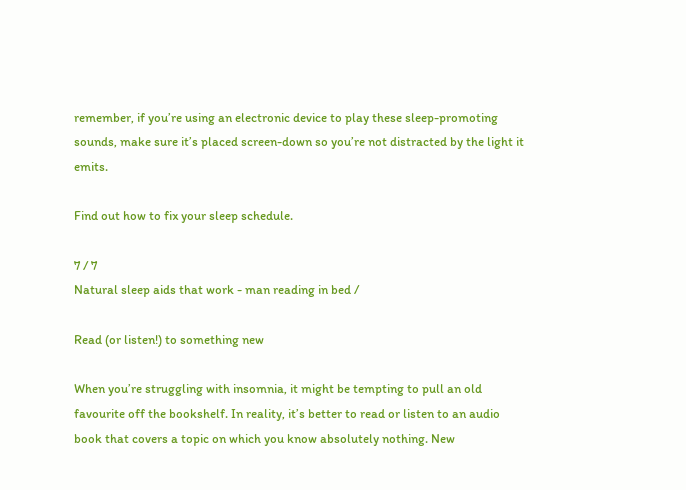remember, if you’re using an electronic device to play these sleep-promoting sounds, make sure it’s placed screen-down so you’re not distracted by the light it emits.

Find out how to fix your sleep schedule.

7 / 7
Natural sleep aids that work - man reading in bed /

Read (or listen!) to something new

When you’re struggling with insomnia, it might be tempting to pull an old favourite off the bookshelf. In reality, it’s better to read or listen to an audio book that covers a topic on which you know absolutely nothing. New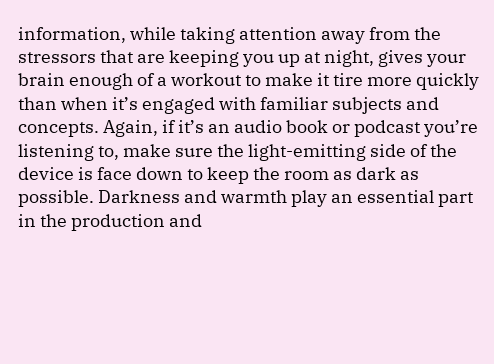information, while taking attention away from the stressors that are keeping you up at night, gives your brain enough of a workout to make it tire more quickly than when it’s engaged with familiar subjects and concepts. Again, if it’s an audio book or podcast you’re listening to, make sure the light-emitting side of the device is face down to keep the room as dark as possible. Darkness and warmth play an essential part in the production and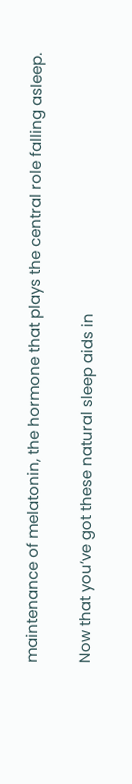maintenance of melatonin, the hormone that plays the central role falling asleep.

Now that you’ve got these natural sleep aids in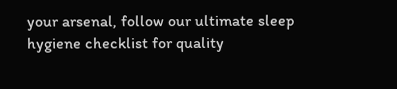your arsenal, follow our ultimate sleep hygiene checklist for quality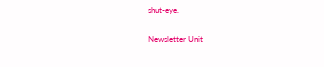shut-eye.

Newsletter Unit